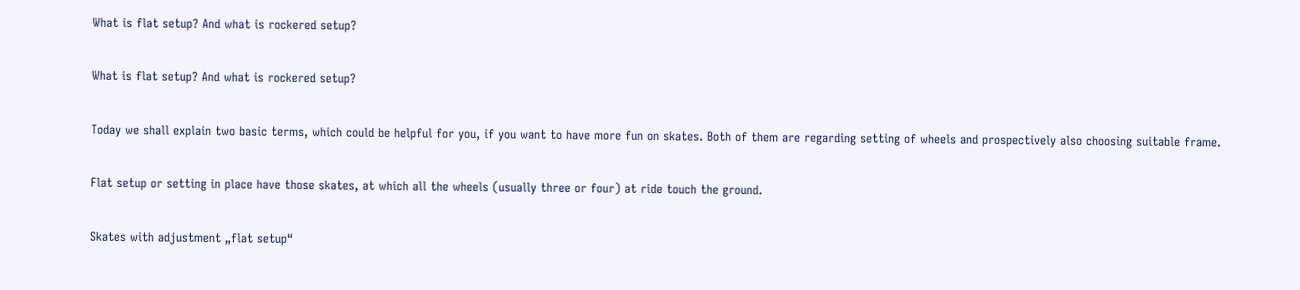What is flat setup? And what is rockered setup?

What is flat setup? And what is rockered setup?

Today we shall explain two basic terms, which could be helpful for you, if you want to have more fun on skates. Both of them are regarding setting of wheels and prospectively also choosing suitable frame.

Flat setup or setting in place have those skates, at which all the wheels (usually three or four) at ride touch the ground.

Skates with adjustment „flat setup“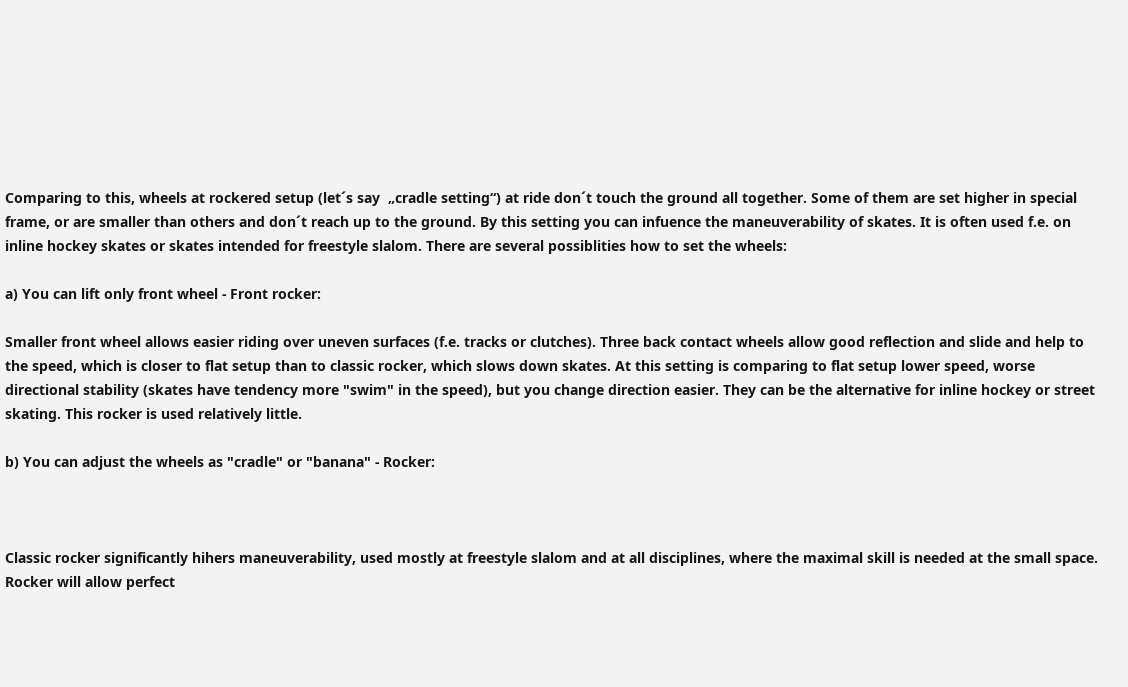Comparing to this, wheels at rockered setup (let´s say  „cradle setting“) at ride don´t touch the ground all together. Some of them are set higher in special frame, or are smaller than others and don´t reach up to the ground. By this setting you can infuence the maneuverability of skates. It is often used f.e. on inline hockey skates or skates intended for freestyle slalom. There are several possiblities how to set the wheels:

a) You can lift only front wheel - Front rocker:

Smaller front wheel allows easier riding over uneven surfaces (f.e. tracks or clutches). Three back contact wheels allow good reflection and slide and help to the speed, which is closer to flat setup than to classic rocker, which slows down skates. At this setting is comparing to flat setup lower speed, worse directional stability (skates have tendency more "swim" in the speed), but you change direction easier. They can be the alternative for inline hockey or street skating. This rocker is used relatively little.

b) You can adjust the wheels as "cradle" or "banana" - Rocker:



Classic rocker significantly hihers maneuverability, used mostly at freestyle slalom and at all disciplines, where the maximal skill is needed at the small space.  Rocker will allow perfect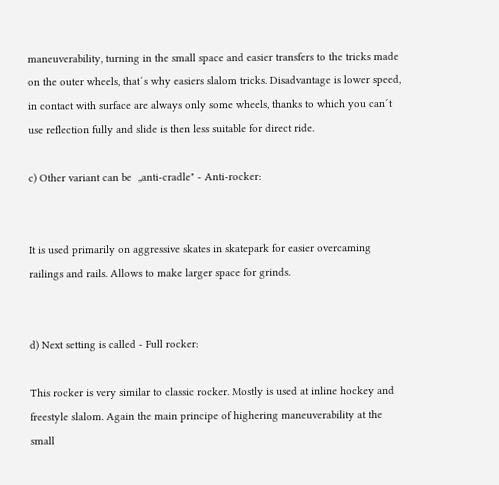maneuverability, turning in the small space and easier transfers to the tricks made on the outer wheels, that´s why easiers slalom tricks. Disadvantage is lower speed, in contact with surface are always only some wheels, thanks to which you can´t use reflection fully and slide is then less suitable for direct ride.

c) Other variant can be  „anti-cradle" - Anti-rocker:


It is used primarily on aggressive skates in skatepark for easier overcaming railings and rails. Allows to make larger space for grinds.


d) Next setting is called - Full rocker:

This rocker is very similar to classic rocker. Mostly is used at inline hockey and freestyle slalom. Again the main principe of highering maneuverability at the small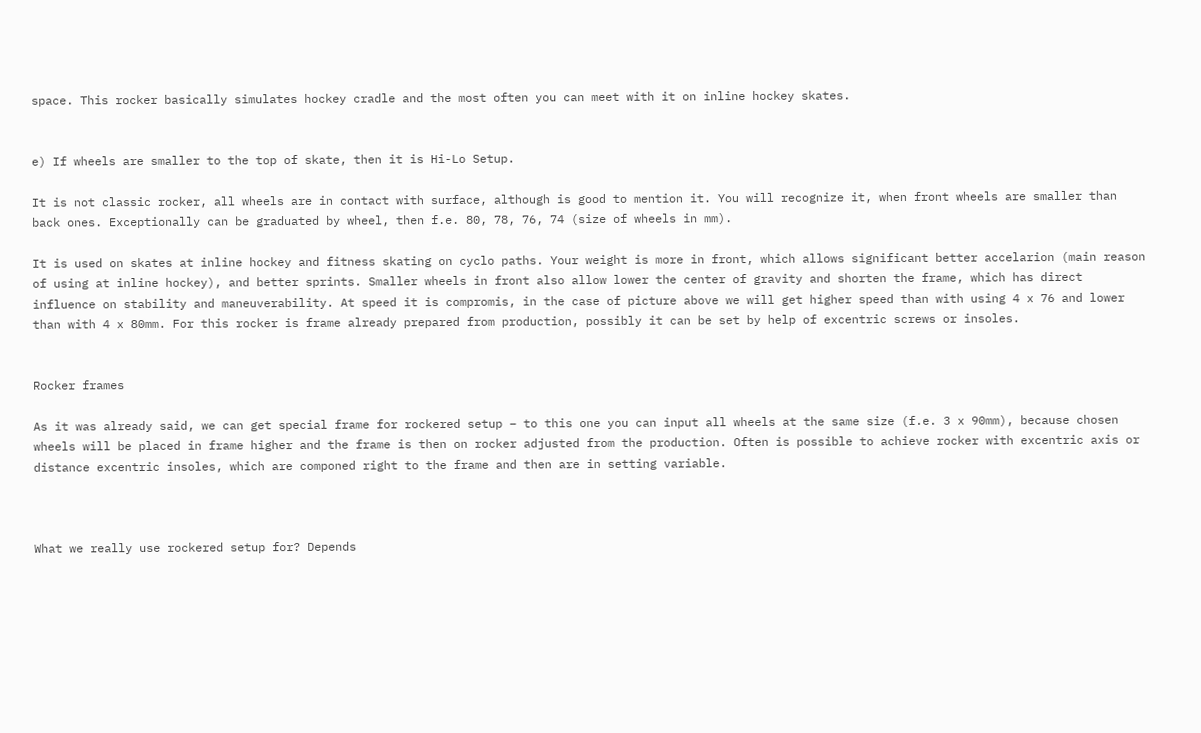space. This rocker basically simulates hockey cradle and the most often you can meet with it on inline hockey skates.


e) If wheels are smaller to the top of skate, then it is Hi-Lo Setup.

It is not classic rocker, all wheels are in contact with surface, although is good to mention it. You will recognize it, when front wheels are smaller than back ones. Exceptionally can be graduated by wheel, then f.e. 80, 78, 76, 74 (size of wheels in mm).

It is used on skates at inline hockey and fitness skating on cyclo paths. Your weight is more in front, which allows significant better accelarion (main reason of using at inline hockey), and better sprints. Smaller wheels in front also allow lower the center of gravity and shorten the frame, which has direct influence on stability and maneuverability. At speed it is compromis, in the case of picture above we will get higher speed than with using 4 x 76 and lower than with 4 x 80mm. For this rocker is frame already prepared from production, possibly it can be set by help of excentric screws or insoles.


Rocker frames

As it was already said, we can get special frame for rockered setup – to this one you can input all wheels at the same size (f.e. 3 x 90mm), because chosen wheels will be placed in frame higher and the frame is then on rocker adjusted from the production. Often is possible to achieve rocker with excentric axis or distance excentric insoles, which are componed right to the frame and then are in setting variable.



What we really use rockered setup for? Depends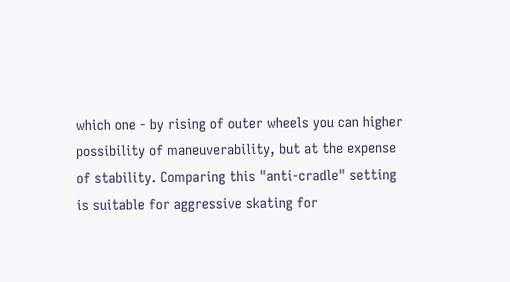which one - by rising of outer wheels you can higher possibility of maneuverability, but at the expense of stability. Comparing this "anti-cradle" setting is suitable for aggressive skating for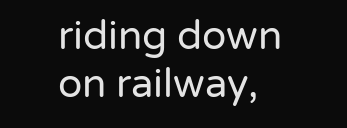riding down on railway,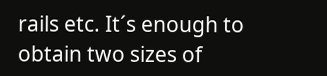rails etc. It´s enough to obtain two sizes of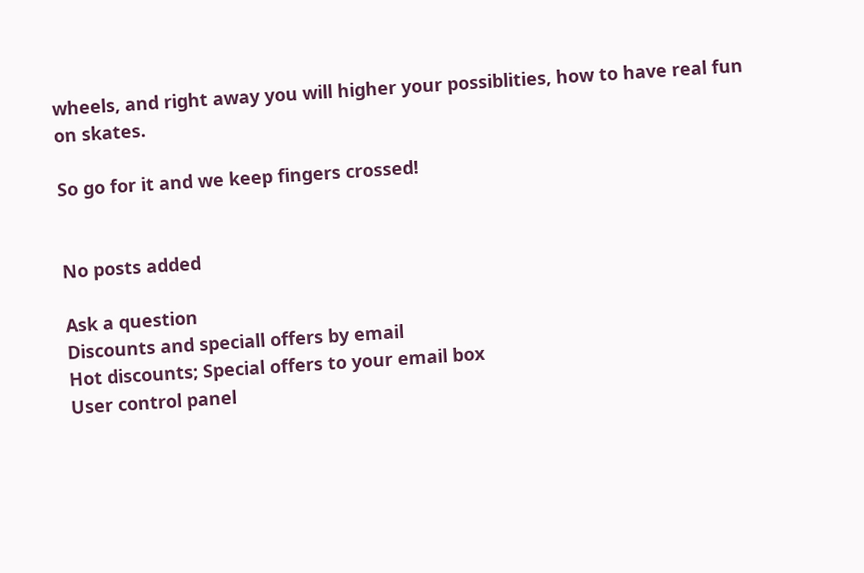wheels, and right away you will higher your possiblities, how to have real fun on skates.

So go for it and we keep fingers crossed!


No posts added

Ask a question
Discounts and speciall offers by email
Hot discounts; Special offers to your email box
User control panel